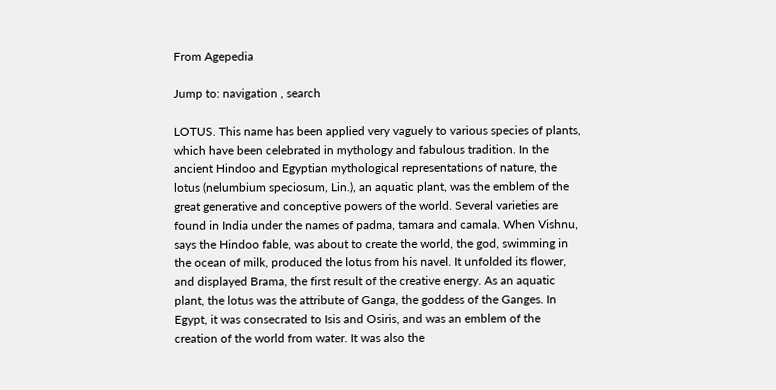From Agepedia

Jump to: navigation , search

LOTUS. This name has been applied very vaguely to various species of plants, which have been celebrated in mythology and fabulous tradition. In the ancient Hindoo and Egyptian mythological representations of nature, the lotus (nelumbium speciosum, Lin.), an aquatic plant, was the emblem of the great generative and conceptive powers of the world. Several varieties are found in India under the names of padma, tamara and camala. When Vishnu, says the Hindoo fable, was about to create the world, the god, swimming in the ocean of milk, produced the lotus from his navel. It unfolded its flower, and displayed Brama, the first result of the creative energy. As an aquatic plant, the lotus was the attribute of Ganga, the goddess of the Ganges. In Egypt, it was consecrated to Isis and Osiris, and was an emblem of the creation of the world from water. It was also the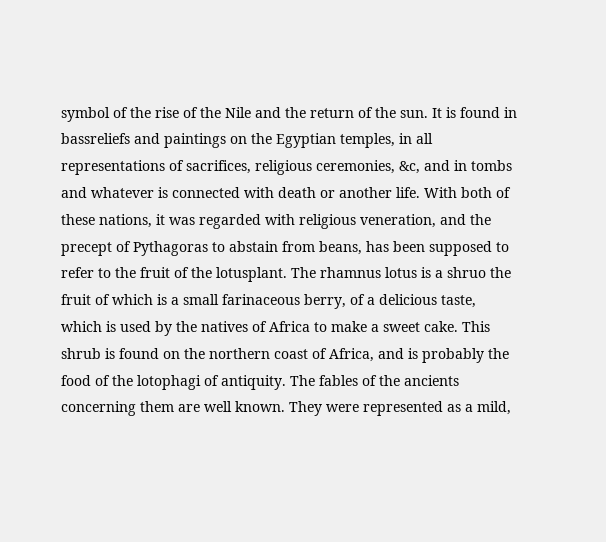symbol of the rise of the Nile and the return of the sun. It is found in bassreliefs and paintings on the Egyptian temples, in all representations of sacrifices, religious ceremonies, &c, and in tombs and whatever is connected with death or another life. With both of these nations, it was regarded with religious veneration, and the precept of Pythagoras to abstain from beans, has been supposed to refer to the fruit of the lotusplant. The rhamnus lotus is a shruo the fruit of which is a small farinaceous berry, of a delicious taste, which is used by the natives of Africa to make a sweet cake. This shrub is found on the northern coast of Africa, and is probably the food of the lotophagi of antiquity. The fables of the ancients concerning them are well known. They were represented as a mild,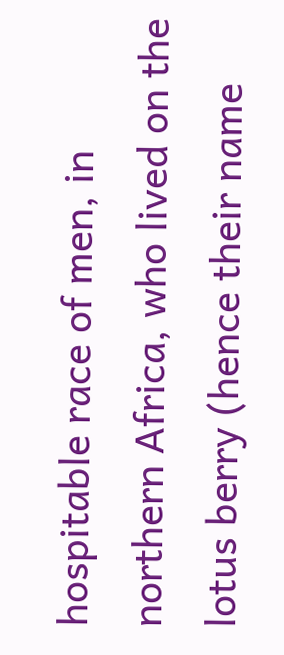hospitable race of men, in northern Africa, who lived on the lotus berry (hence their name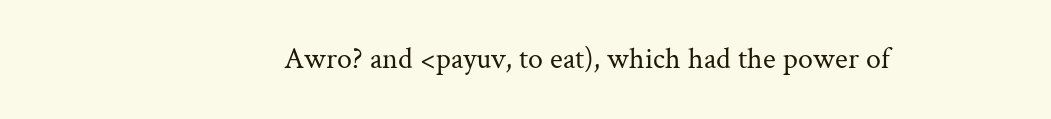Awro? and <payuv, to eat), which had the power of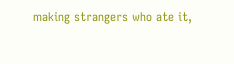making strangers who ate it,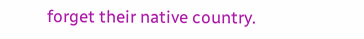forget their native country.